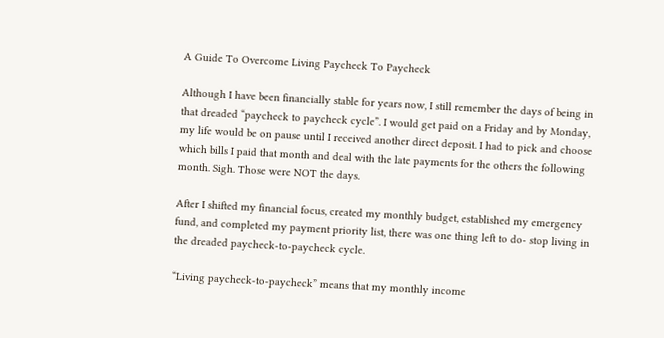A Guide To Overcome Living Paycheck To Paycheck

Although I have been financially stable for years now, I still remember the days of being in that dreaded “paycheck to paycheck cycle”. I would get paid on a Friday and by Monday, my life would be on pause until I received another direct deposit. I had to pick and choose which bills I paid that month and deal with the late payments for the others the following month. Sigh. Those were NOT the days.

After I shifted my financial focus, created my monthly budget, established my emergency fund, and completed my payment priority list, there was one thing left to do- stop living in the dreaded paycheck-to-paycheck cycle.

“Living paycheck-to-paycheck” means that my monthly income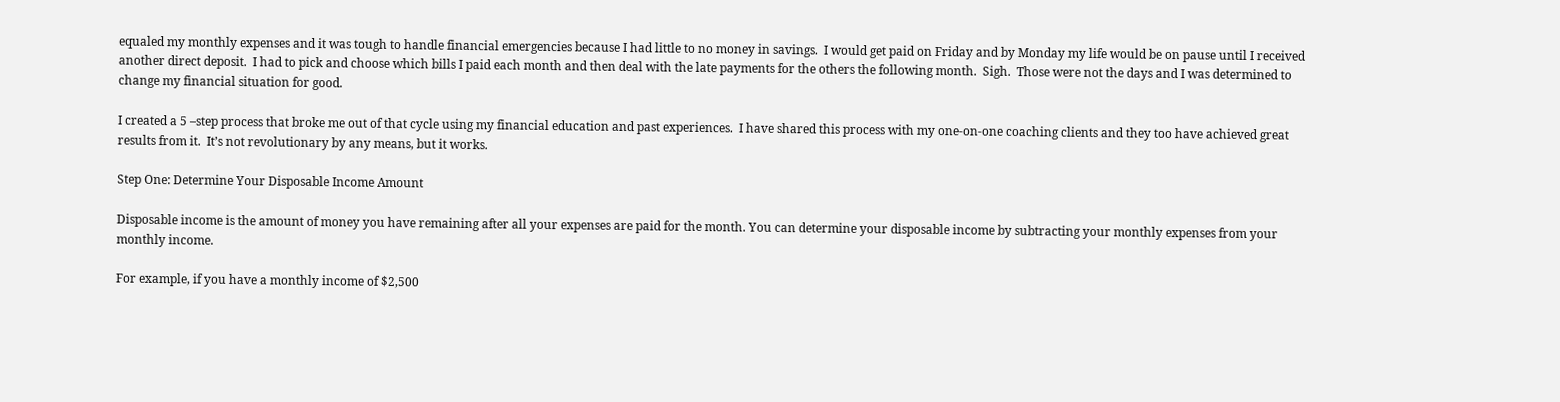equaled my monthly expenses and it was tough to handle financial emergencies because I had little to no money in savings.  I would get paid on Friday and by Monday my life would be on pause until I received another direct deposit.  I had to pick and choose which bills I paid each month and then deal with the late payments for the others the following month.  Sigh.  Those were not the days and I was determined to change my financial situation for good.

I created a 5 –step process that broke me out of that cycle using my financial education and past experiences.  I have shared this process with my one-on-one coaching clients and they too have achieved great results from it.  It’s not revolutionary by any means, but it works.

Step One: Determine Your Disposable Income Amount

Disposable income is the amount of money you have remaining after all your expenses are paid for the month. You can determine your disposable income by subtracting your monthly expenses from your monthly income.

For example, if you have a monthly income of $2,500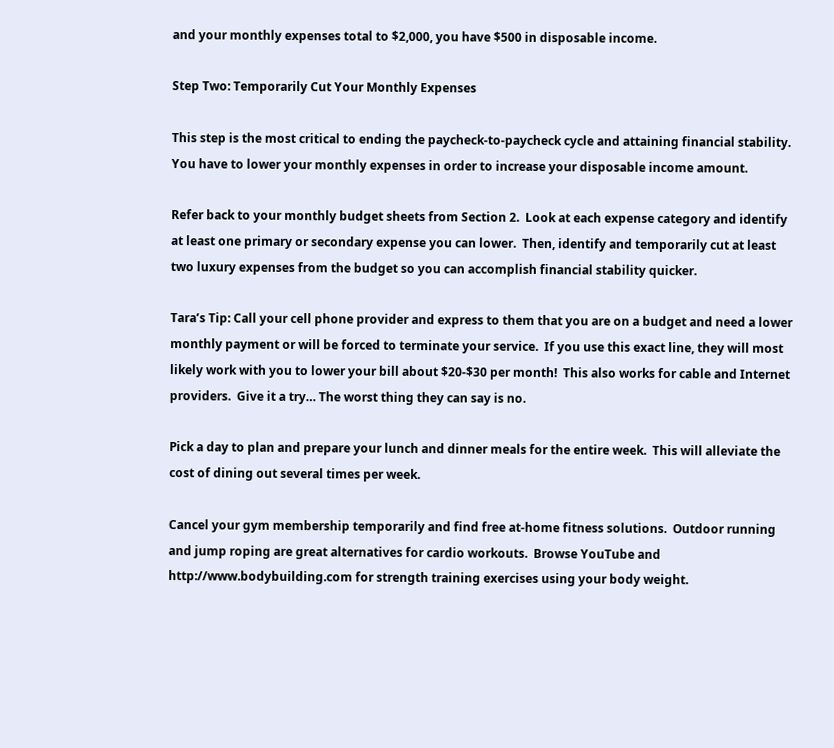and your monthly expenses total to $2,000, you have $500 in disposable income.

Step Two: Temporarily Cut Your Monthly Expenses

This step is the most critical to ending the paycheck-to-paycheck cycle and attaining financial stability. You have to lower your monthly expenses in order to increase your disposable income amount.

Refer back to your monthly budget sheets from Section 2.  Look at each expense category and identify at least one primary or secondary expense you can lower.  Then, identify and temporarily cut at least two luxury expenses from the budget so you can accomplish financial stability quicker.

Tara’s Tip: Call your cell phone provider and express to them that you are on a budget and need a lower monthly payment or will be forced to terminate your service.  If you use this exact line, they will most likely work with you to lower your bill about $20-$30 per month!  This also works for cable and Internet providers.  Give it a try… The worst thing they can say is no.

Pick a day to plan and prepare your lunch and dinner meals for the entire week.  This will alleviate the cost of dining out several times per week.

Cancel your gym membership temporarily and find free at-home fitness solutions.  Outdoor running and jump roping are great alternatives for cardio workouts.  Browse YouTube and http://www.bodybuilding.com for strength training exercises using your body weight.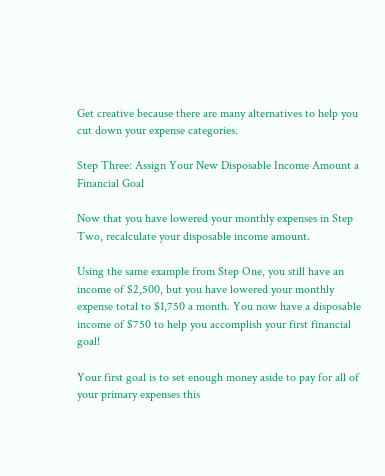Get creative because there are many alternatives to help you cut down your expense categories.

Step Three: Assign Your New Disposable Income Amount a Financial Goal

Now that you have lowered your monthly expenses in Step Two, recalculate your disposable income amount.

Using the same example from Step One, you still have an income of $2,500, but you have lowered your monthly expense total to $1,750 a month. You now have a disposable income of $750 to help you accomplish your first financial goal!

Your first goal is to set enough money aside to pay for all of your primary expenses this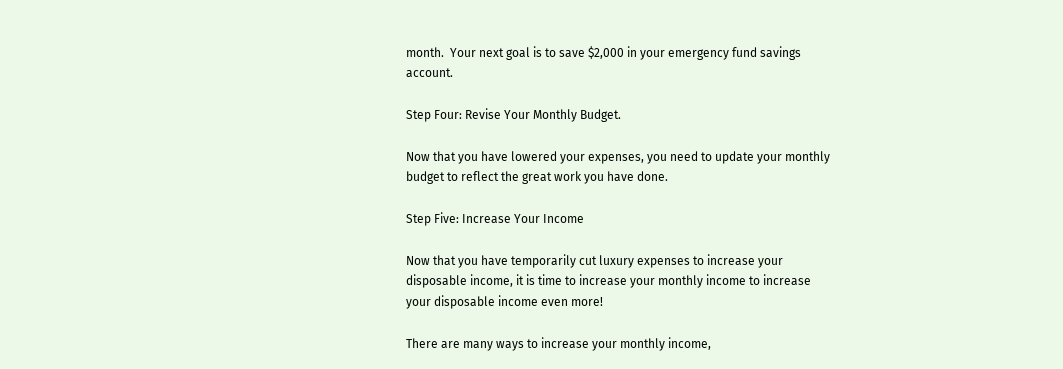month.  Your next goal is to save $2,000 in your emergency fund savings account.

Step Four: Revise Your Monthly Budget.

Now that you have lowered your expenses, you need to update your monthly budget to reflect the great work you have done.

Step Five: Increase Your Income

Now that you have temporarily cut luxury expenses to increase your disposable income, it is time to increase your monthly income to increase your disposable income even more!

There are many ways to increase your monthly income,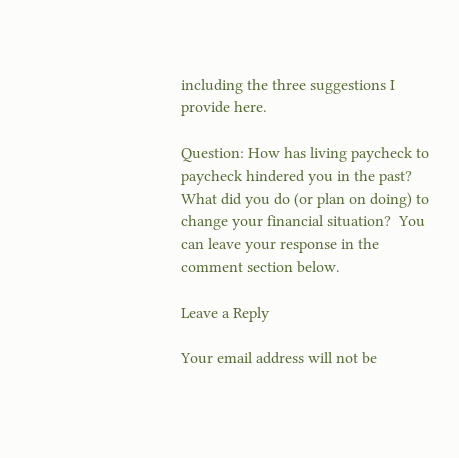including the three suggestions I provide here.

Question: How has living paycheck to paycheck hindered you in the past?  What did you do (or plan on doing) to change your financial situation?  You can leave your response in the comment section below.

Leave a Reply

Your email address will not be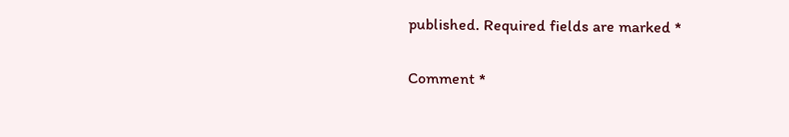published. Required fields are marked *

Comment *